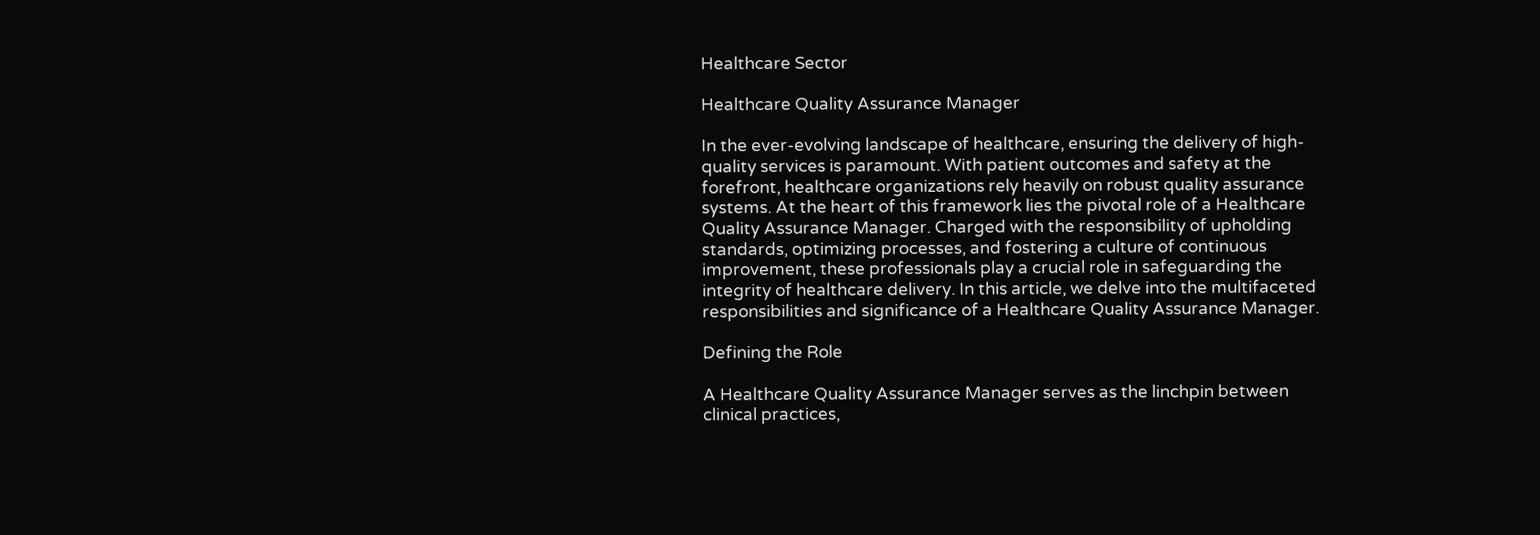Healthcare Sector

Healthcare Quality Assurance Manager

In the ever-evolving landscape of healthcare, ensuring the delivery of high-quality services is paramount. With patient outcomes and safety at the forefront, healthcare organizations rely heavily on robust quality assurance systems. At the heart of this framework lies the pivotal role of a Healthcare Quality Assurance Manager. Charged with the responsibility of upholding standards, optimizing processes, and fostering a culture of continuous improvement, these professionals play a crucial role in safeguarding the integrity of healthcare delivery. In this article, we delve into the multifaceted responsibilities and significance of a Healthcare Quality Assurance Manager.

Defining the Role

A Healthcare Quality Assurance Manager serves as the linchpin between clinical practices,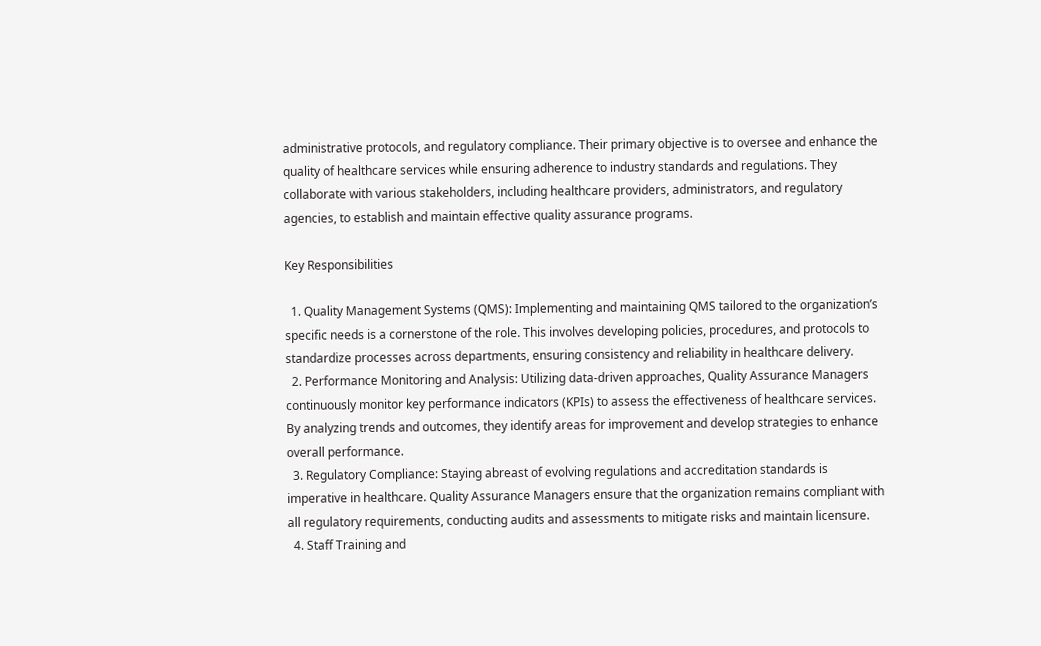administrative protocols, and regulatory compliance. Their primary objective is to oversee and enhance the quality of healthcare services while ensuring adherence to industry standards and regulations. They collaborate with various stakeholders, including healthcare providers, administrators, and regulatory agencies, to establish and maintain effective quality assurance programs.

Key Responsibilities

  1. Quality Management Systems (QMS): Implementing and maintaining QMS tailored to the organization’s specific needs is a cornerstone of the role. This involves developing policies, procedures, and protocols to standardize processes across departments, ensuring consistency and reliability in healthcare delivery.
  2. Performance Monitoring and Analysis: Utilizing data-driven approaches, Quality Assurance Managers continuously monitor key performance indicators (KPIs) to assess the effectiveness of healthcare services. By analyzing trends and outcomes, they identify areas for improvement and develop strategies to enhance overall performance.
  3. Regulatory Compliance: Staying abreast of evolving regulations and accreditation standards is imperative in healthcare. Quality Assurance Managers ensure that the organization remains compliant with all regulatory requirements, conducting audits and assessments to mitigate risks and maintain licensure.
  4. Staff Training and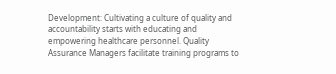Development: Cultivating a culture of quality and accountability starts with educating and empowering healthcare personnel. Quality Assurance Managers facilitate training programs to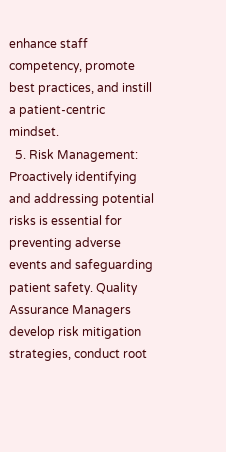enhance staff competency, promote best practices, and instill a patient-centric mindset.
  5. Risk Management: Proactively identifying and addressing potential risks is essential for preventing adverse events and safeguarding patient safety. Quality Assurance Managers develop risk mitigation strategies, conduct root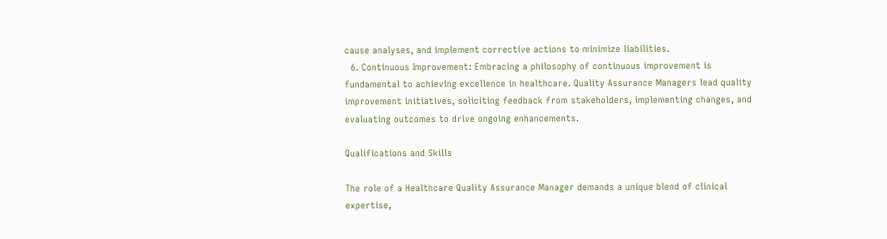cause analyses, and implement corrective actions to minimize liabilities.
  6. Continuous Improvement: Embracing a philosophy of continuous improvement is fundamental to achieving excellence in healthcare. Quality Assurance Managers lead quality improvement initiatives, soliciting feedback from stakeholders, implementing changes, and evaluating outcomes to drive ongoing enhancements.

Qualifications and Skills

The role of a Healthcare Quality Assurance Manager demands a unique blend of clinical expertise,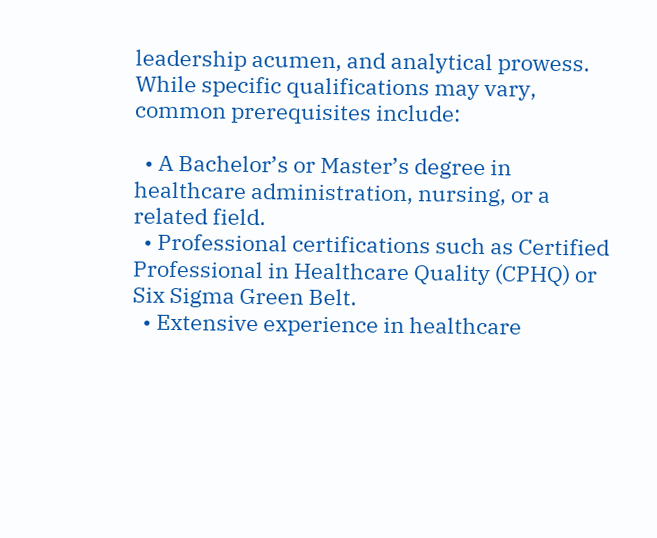leadership acumen, and analytical prowess. While specific qualifications may vary, common prerequisites include:

  • A Bachelor’s or Master’s degree in healthcare administration, nursing, or a related field.
  • Professional certifications such as Certified Professional in Healthcare Quality (CPHQ) or Six Sigma Green Belt.
  • Extensive experience in healthcare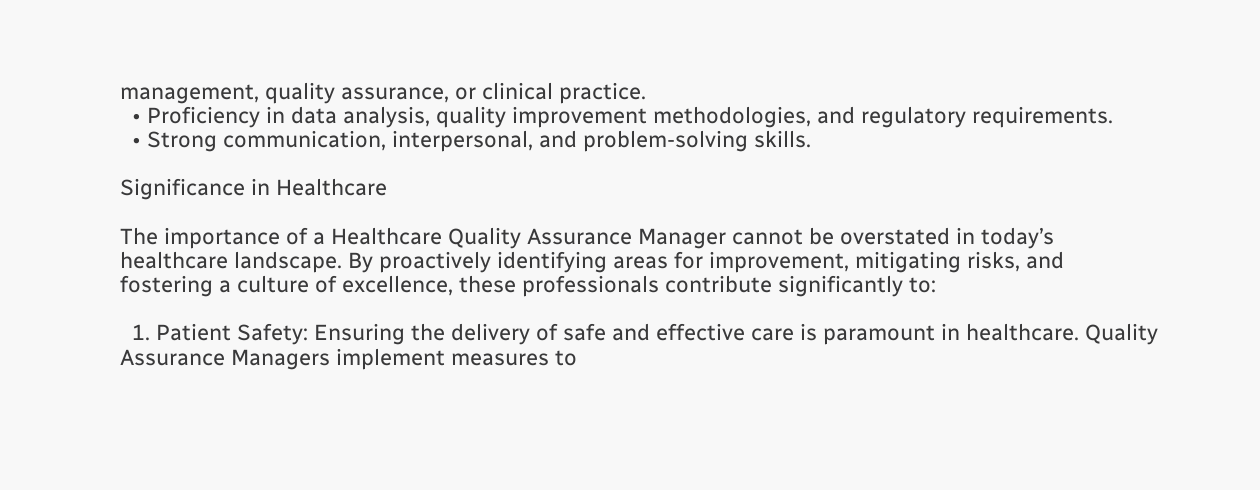management, quality assurance, or clinical practice.
  • Proficiency in data analysis, quality improvement methodologies, and regulatory requirements.
  • Strong communication, interpersonal, and problem-solving skills.

Significance in Healthcare

The importance of a Healthcare Quality Assurance Manager cannot be overstated in today’s healthcare landscape. By proactively identifying areas for improvement, mitigating risks, and fostering a culture of excellence, these professionals contribute significantly to:

  1. Patient Safety: Ensuring the delivery of safe and effective care is paramount in healthcare. Quality Assurance Managers implement measures to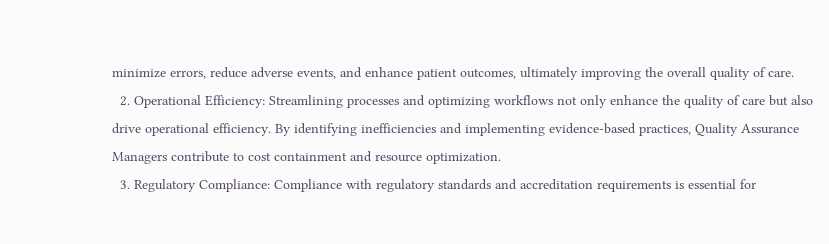minimize errors, reduce adverse events, and enhance patient outcomes, ultimately improving the overall quality of care.
  2. Operational Efficiency: Streamlining processes and optimizing workflows not only enhance the quality of care but also drive operational efficiency. By identifying inefficiencies and implementing evidence-based practices, Quality Assurance Managers contribute to cost containment and resource optimization.
  3. Regulatory Compliance: Compliance with regulatory standards and accreditation requirements is essential for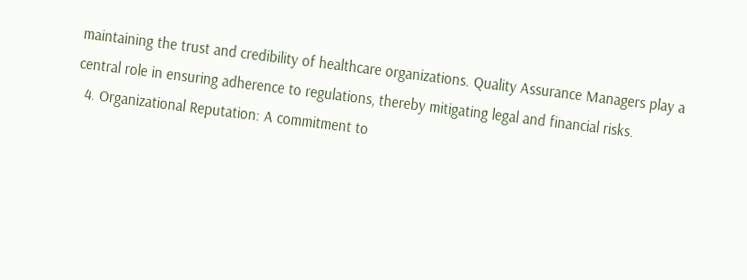maintaining the trust and credibility of healthcare organizations. Quality Assurance Managers play a central role in ensuring adherence to regulations, thereby mitigating legal and financial risks.
  4. Organizational Reputation: A commitment to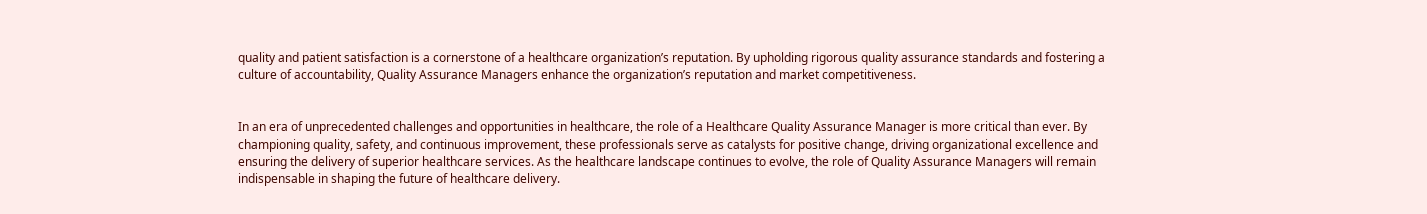quality and patient satisfaction is a cornerstone of a healthcare organization’s reputation. By upholding rigorous quality assurance standards and fostering a culture of accountability, Quality Assurance Managers enhance the organization’s reputation and market competitiveness.


In an era of unprecedented challenges and opportunities in healthcare, the role of a Healthcare Quality Assurance Manager is more critical than ever. By championing quality, safety, and continuous improvement, these professionals serve as catalysts for positive change, driving organizational excellence and ensuring the delivery of superior healthcare services. As the healthcare landscape continues to evolve, the role of Quality Assurance Managers will remain indispensable in shaping the future of healthcare delivery.